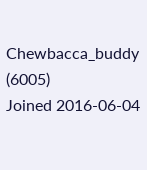Chewbacca_buddy (6005)
Joined 2016-06-04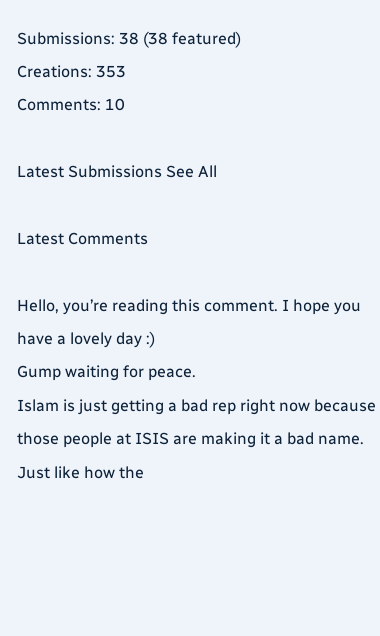Submissions: 38 (38 featured)
Creations: 353
Comments: 10

Latest Submissions See All

Latest Comments

Hello, you’re reading this comment. I hope you have a lovely day :)
Gump waiting for peace.
Islam is just getting a bad rep right now because those people at ISIS are making it a bad name. Just like how the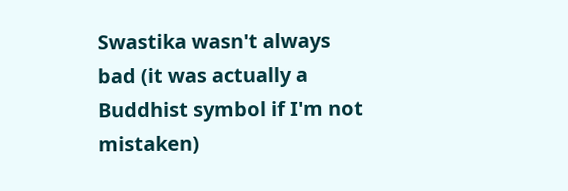Swastika wasn't always bad (it was actually a Buddhist symbol if I'm not mistaken)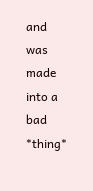and was made into a bad *thing*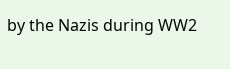by the Nazis during WW2